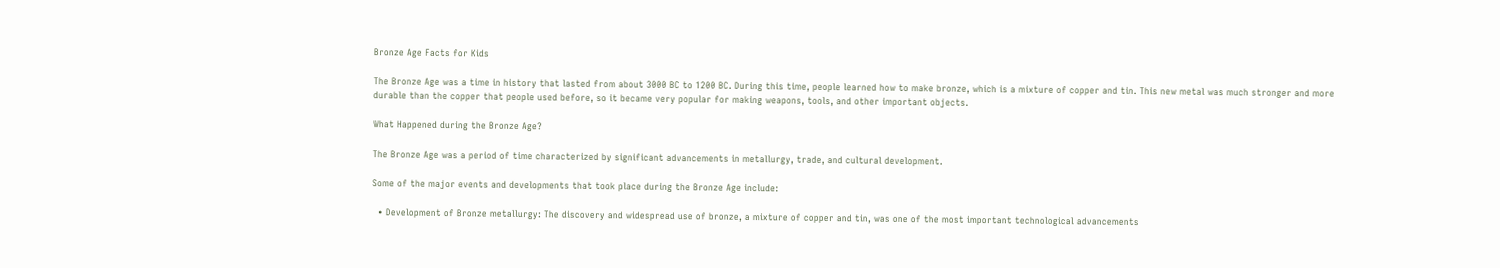Bronze Age Facts for Kids

The Bronze Age was a time in history that lasted from about 3000 BC to 1200 BC. During this time, people learned how to make bronze, which is a mixture of copper and tin. This new metal was much stronger and more durable than the copper that people used before, so it became very popular for making weapons, tools, and other important objects.

What Happened during the Bronze Age?

The Bronze Age was a period of time characterized by significant advancements in metallurgy, trade, and cultural development.

Some of the major events and developments that took place during the Bronze Age include:

  • Development of Bronze metallurgy: The discovery and widespread use of bronze, a mixture of copper and tin, was one of the most important technological advancements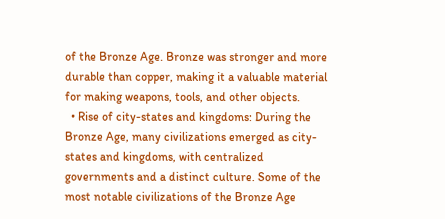of the Bronze Age. Bronze was stronger and more durable than copper, making it a valuable material for making weapons, tools, and other objects.
  • Rise of city-states and kingdoms: During the Bronze Age, many civilizations emerged as city-states and kingdoms, with centralized governments and a distinct culture. Some of the most notable civilizations of the Bronze Age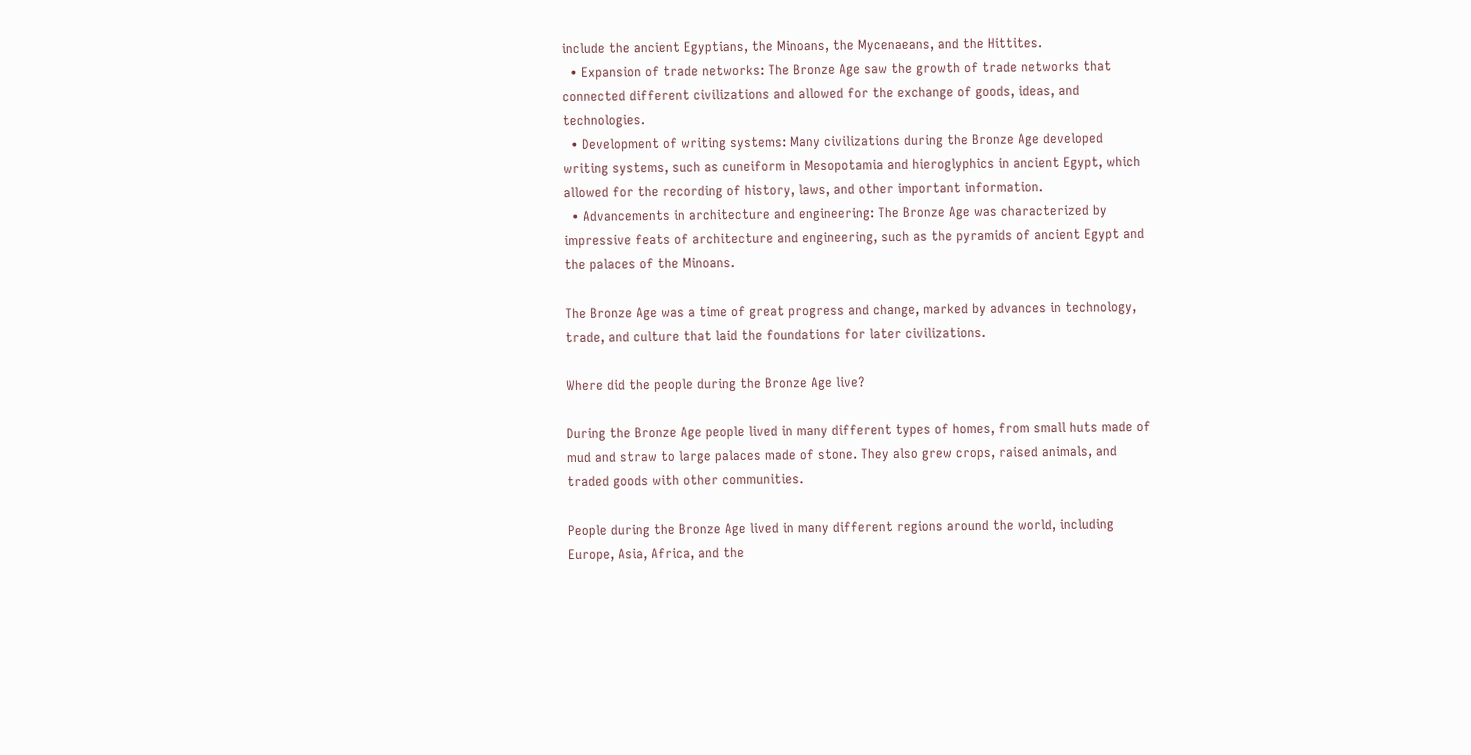include the ancient Egyptians, the Minoans, the Mycenaeans, and the Hittites.
  • Expansion of trade networks: The Bronze Age saw the growth of trade networks that connected different civilizations and allowed for the exchange of goods, ideas, and technologies.
  • Development of writing systems: Many civilizations during the Bronze Age developed writing systems, such as cuneiform in Mesopotamia and hieroglyphics in ancient Egypt, which allowed for the recording of history, laws, and other important information.
  • Advancements in architecture and engineering: The Bronze Age was characterized by impressive feats of architecture and engineering, such as the pyramids of ancient Egypt and the palaces of the Minoans.

The Bronze Age was a time of great progress and change, marked by advances in technology, trade, and culture that laid the foundations for later civilizations.

Where did the people during the Bronze Age live?

During the Bronze Age people lived in many different types of homes, from small huts made of mud and straw to large palaces made of stone. They also grew crops, raised animals, and traded goods with other communities.

People during the Bronze Age lived in many different regions around the world, including Europe, Asia, Africa, and the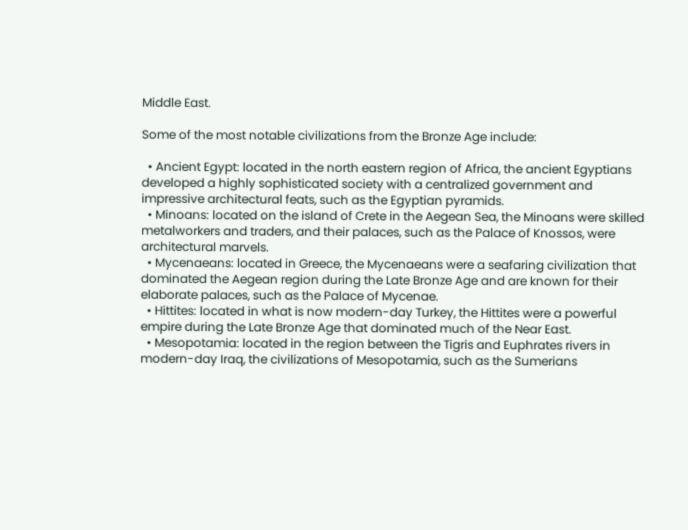Middle East.

Some of the most notable civilizations from the Bronze Age include:

  • Ancient Egypt: located in the north eastern region of Africa, the ancient Egyptians developed a highly sophisticated society with a centralized government and impressive architectural feats, such as the Egyptian pyramids.
  • Minoans: located on the island of Crete in the Aegean Sea, the Minoans were skilled metalworkers and traders, and their palaces, such as the Palace of Knossos, were architectural marvels.
  • Mycenaeans: located in Greece, the Mycenaeans were a seafaring civilization that dominated the Aegean region during the Late Bronze Age and are known for their elaborate palaces, such as the Palace of Mycenae.
  • Hittites: located in what is now modern-day Turkey, the Hittites were a powerful empire during the Late Bronze Age that dominated much of the Near East.
  • Mesopotamia: located in the region between the Tigris and Euphrates rivers in modern-day Iraq, the civilizations of Mesopotamia, such as the Sumerians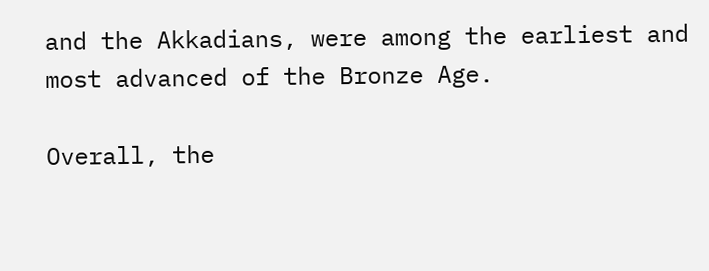and the Akkadians, were among the earliest and most advanced of the Bronze Age.

Overall, the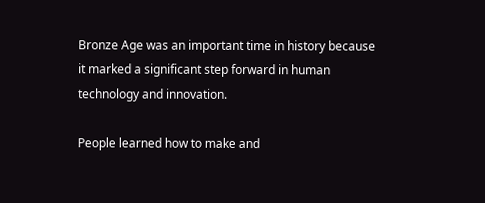Bronze Age was an important time in history because it marked a significant step forward in human technology and innovation.

People learned how to make and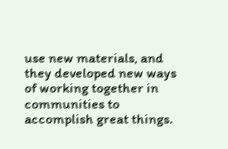use new materials, and they developed new ways of working together in communities to accomplish great things.